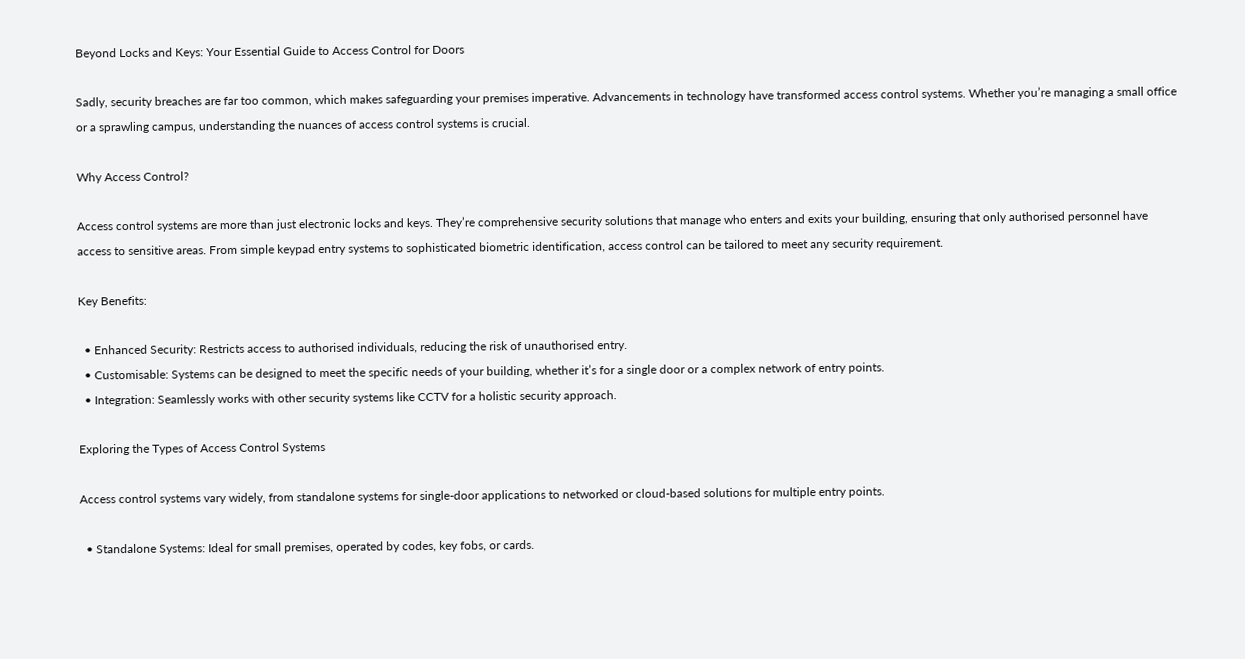Beyond Locks and Keys: Your Essential Guide to Access Control for Doors

Sadly, security breaches are far too common, which makes safeguarding your premises imperative. Advancements in technology have transformed access control systems. Whether you’re managing a small office or a sprawling campus, understanding the nuances of access control systems is crucial.

Why Access Control?

Access control systems are more than just electronic locks and keys. They’re comprehensive security solutions that manage who enters and exits your building, ensuring that only authorised personnel have access to sensitive areas. From simple keypad entry systems to sophisticated biometric identification, access control can be tailored to meet any security requirement.

Key Benefits:

  • Enhanced Security: Restricts access to authorised individuals, reducing the risk of unauthorised entry.
  • Customisable: Systems can be designed to meet the specific needs of your building, whether it’s for a single door or a complex network of entry points.
  • Integration: Seamlessly works with other security systems like CCTV for a holistic security approach.

Exploring the Types of Access Control Systems

Access control systems vary widely, from standalone systems for single-door applications to networked or cloud-based solutions for multiple entry points.

  • Standalone Systems: Ideal for small premises, operated by codes, key fobs, or cards.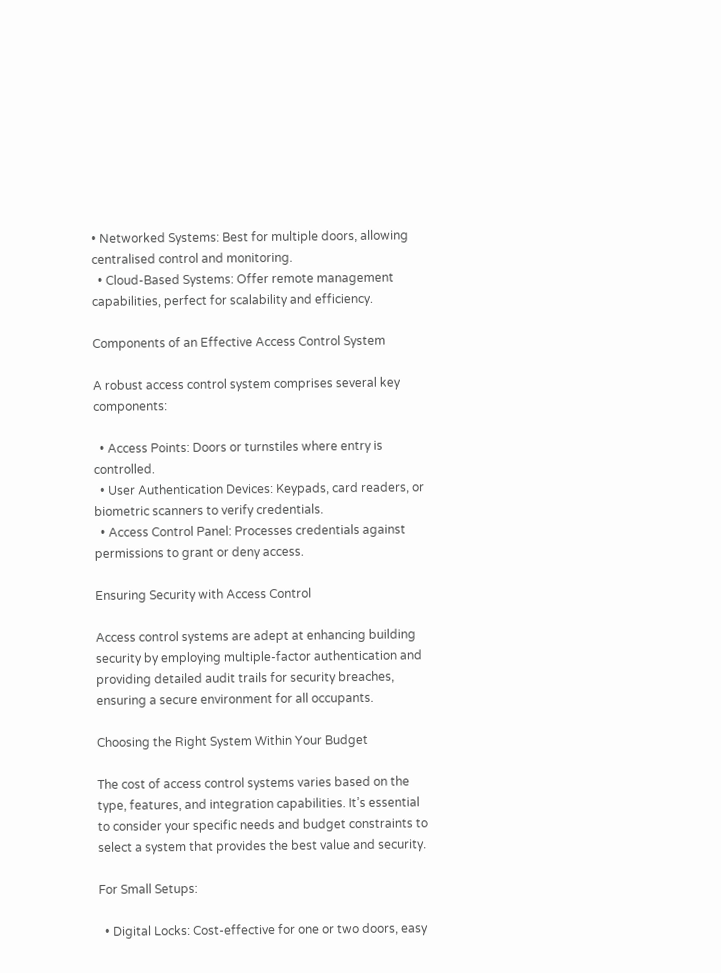• Networked Systems: Best for multiple doors, allowing centralised control and monitoring.
  • Cloud-Based Systems: Offer remote management capabilities, perfect for scalability and efficiency.

Components of an Effective Access Control System

A robust access control system comprises several key components:

  • Access Points: Doors or turnstiles where entry is controlled.
  • User Authentication Devices: Keypads, card readers, or biometric scanners to verify credentials.
  • Access Control Panel: Processes credentials against permissions to grant or deny access.

Ensuring Security with Access Control

Access control systems are adept at enhancing building security by employing multiple-factor authentication and providing detailed audit trails for security breaches, ensuring a secure environment for all occupants.

Choosing the Right System Within Your Budget

The cost of access control systems varies based on the type, features, and integration capabilities. It’s essential to consider your specific needs and budget constraints to select a system that provides the best value and security.

For Small Setups:

  • Digital Locks: Cost-effective for one or two doors, easy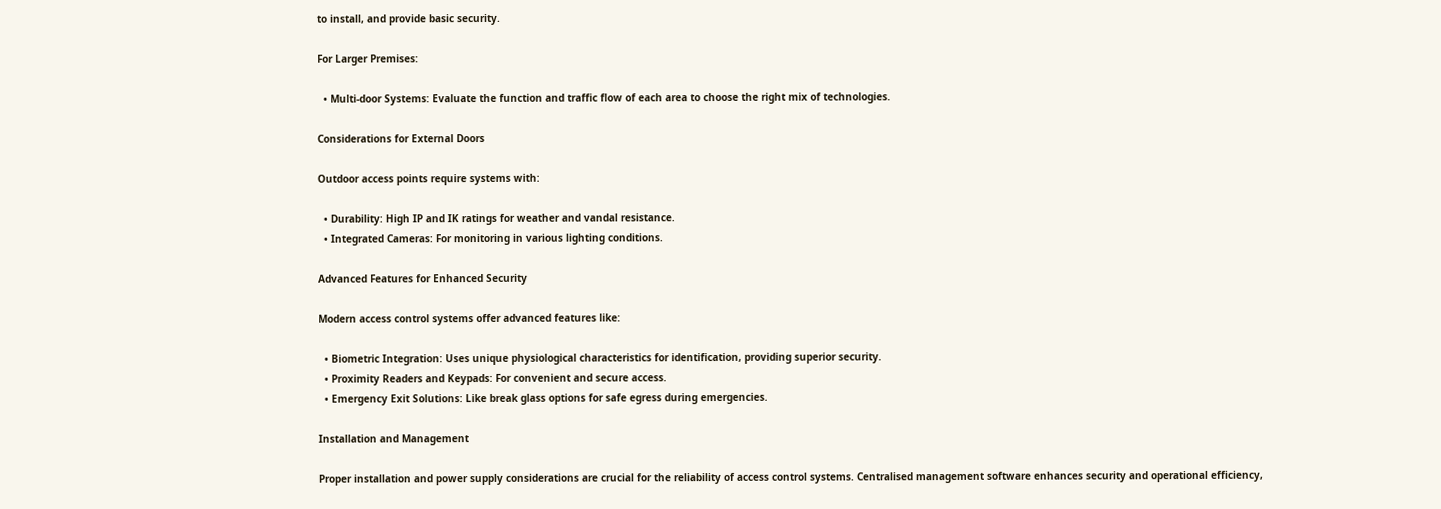to install, and provide basic security.

For Larger Premises:

  • Multi-door Systems: Evaluate the function and traffic flow of each area to choose the right mix of technologies.

Considerations for External Doors

Outdoor access points require systems with:

  • Durability: High IP and IK ratings for weather and vandal resistance.
  • Integrated Cameras: For monitoring in various lighting conditions.

Advanced Features for Enhanced Security

Modern access control systems offer advanced features like:

  • Biometric Integration: Uses unique physiological characteristics for identification, providing superior security.
  • Proximity Readers and Keypads: For convenient and secure access.
  • Emergency Exit Solutions: Like break glass options for safe egress during emergencies.

Installation and Management

Proper installation and power supply considerations are crucial for the reliability of access control systems. Centralised management software enhances security and operational efficiency,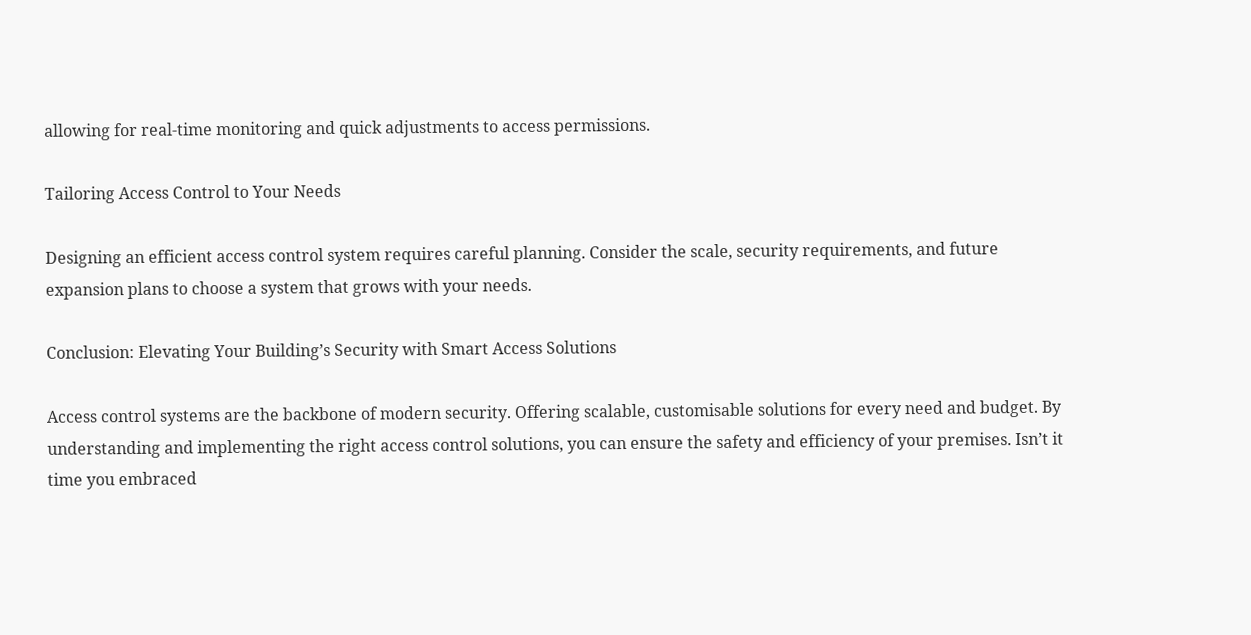allowing for real-time monitoring and quick adjustments to access permissions.

Tailoring Access Control to Your Needs

Designing an efficient access control system requires careful planning. Consider the scale, security requirements, and future expansion plans to choose a system that grows with your needs.

Conclusion: Elevating Your Building’s Security with Smart Access Solutions

Access control systems are the backbone of modern security. Offering scalable, customisable solutions for every need and budget. By understanding and implementing the right access control solutions, you can ensure the safety and efficiency of your premises. Isn’t it time you embraced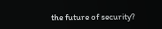the future of security?